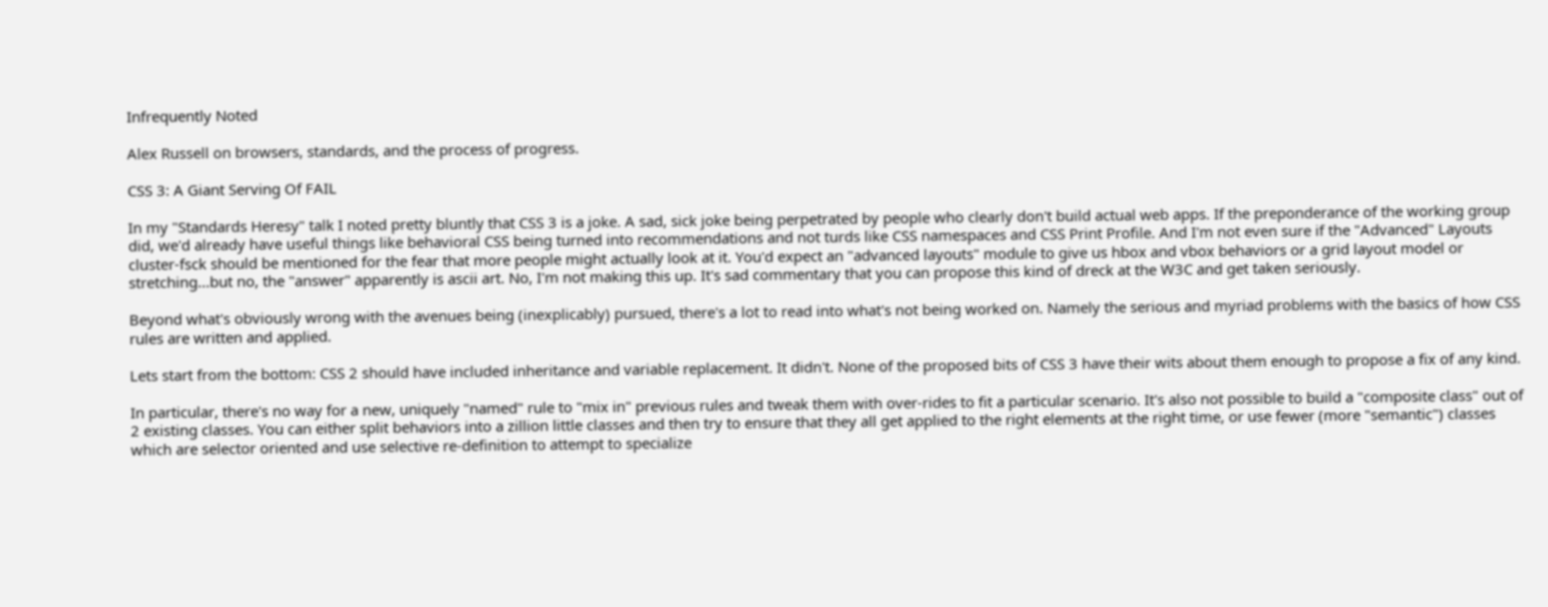Infrequently Noted

Alex Russell on browsers, standards, and the process of progress.

CSS 3: A Giant Serving Of FAIL

In my "Standards Heresy" talk I noted pretty bluntly that CSS 3 is a joke. A sad, sick joke being perpetrated by people who clearly don't build actual web apps. If the preponderance of the working group did, we'd already have useful things like behavioral CSS being turned into recommendations and not turds like CSS namespaces and CSS Print Profile. And I'm not even sure if the "Advanced" Layouts cluster-fsck should be mentioned for the fear that more people might actually look at it. You'd expect an "advanced layouts" module to give us hbox and vbox behaviors or a grid layout model or stretching...but no, the "answer" apparently is ascii art. No, I'm not making this up. It's sad commentary that you can propose this kind of dreck at the W3C and get taken seriously.

Beyond what's obviously wrong with the avenues being (inexplicably) pursued, there's a lot to read into what's not being worked on. Namely the serious and myriad problems with the basics of how CSS rules are written and applied.

Lets start from the bottom: CSS 2 should have included inheritance and variable replacement. It didn't. None of the proposed bits of CSS 3 have their wits about them enough to propose a fix of any kind.

In particular, there's no way for a new, uniquely "named" rule to "mix in" previous rules and tweak them with over-rides to fit a particular scenario. It's also not possible to build a "composite class" out of 2 existing classes. You can either split behaviors into a zillion little classes and then try to ensure that they all get applied to the right elements at the right time, or use fewer (more "semantic") classes which are selector oriented and use selective re-definition to attempt to specialize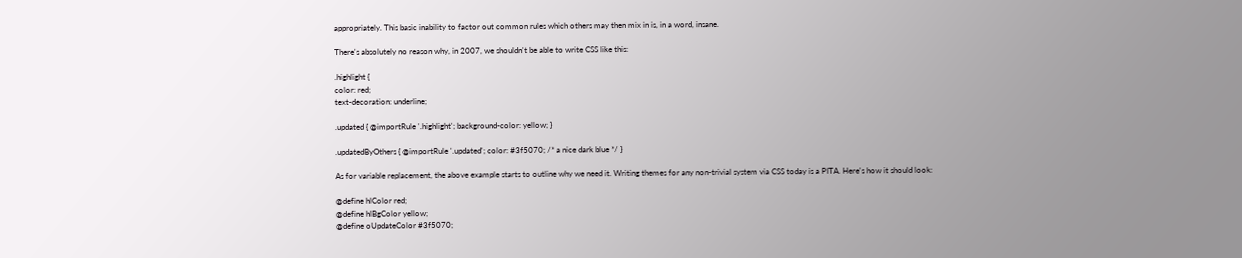appropriately. This basic inability to factor out common rules which others may then mix in is, in a word, insane.

There's absolutely no reason why, in 2007, we shouldn't be able to write CSS like this:

.highlight {
color: red;
text-decoration: underline;

.updated { @importRule '.highlight'; background-color: yellow; }

.updatedByOthers { @importRule '.updated'; color: #3f5070; /* a nice dark blue */ }

As for variable replacement, the above example starts to outline why we need it. Writing themes for any non-trivial system via CSS today is a PITA. Here's how it should look:

@define hlColor red;
@define hlBgColor yellow;
@define oUpdateColor #3f5070;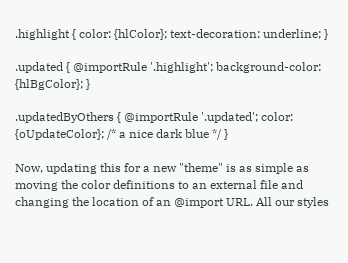.highlight { color: {hlColor}; text-decoration: underline; }

.updated { @importRule '.highlight'; background-color: {hlBgColor}; }

.updatedByOthers { @importRule '.updated'; color: {oUpdateColor}; /* a nice dark blue */ }

Now, updating this for a new "theme" is as simple as moving the color definitions to an external file and changing the location of an @import URL. All our styles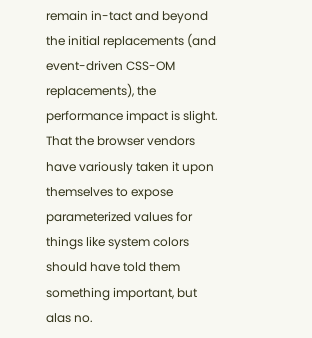remain in-tact and beyond the initial replacements (and event-driven CSS-OM replacements), the performance impact is slight. That the browser vendors have variously taken it upon themselves to expose parameterized values for things like system colors should have told them something important, but alas no.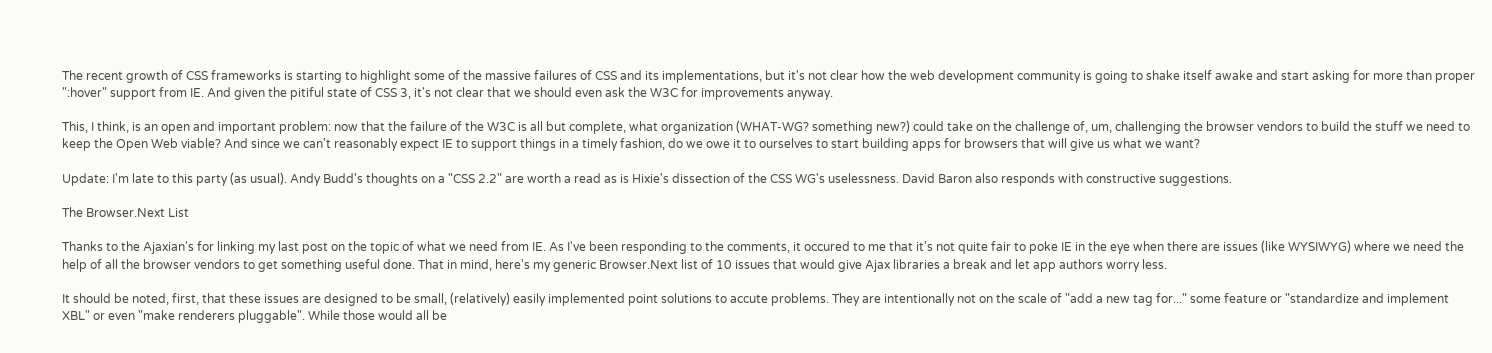The recent growth of CSS frameworks is starting to highlight some of the massive failures of CSS and its implementations, but it's not clear how the web development community is going to shake itself awake and start asking for more than proper ":hover" support from IE. And given the pitiful state of CSS 3, it's not clear that we should even ask the W3C for improvements anyway.

This, I think, is an open and important problem: now that the failure of the W3C is all but complete, what organization (WHAT-WG? something new?) could take on the challenge of, um, challenging the browser vendors to build the stuff we need to keep the Open Web viable? And since we can't reasonably expect IE to support things in a timely fashion, do we owe it to ourselves to start building apps for browsers that will give us what we want?

Update: I'm late to this party (as usual). Andy Budd's thoughts on a "CSS 2.2" are worth a read as is Hixie's dissection of the CSS WG's uselessness. David Baron also responds with constructive suggestions.

The Browser.Next List

Thanks to the Ajaxian's for linking my last post on the topic of what we need from IE. As I've been responding to the comments, it occured to me that it's not quite fair to poke IE in the eye when there are issues (like WYSIWYG) where we need the help of all the browser vendors to get something useful done. That in mind, here's my generic Browser.Next list of 10 issues that would give Ajax libraries a break and let app authors worry less.

It should be noted, first, that these issues are designed to be small, (relatively) easily implemented point solutions to accute problems. They are intentionally not on the scale of "add a new tag for..." some feature or "standardize and implement XBL" or even "make renderers pluggable". While those would all be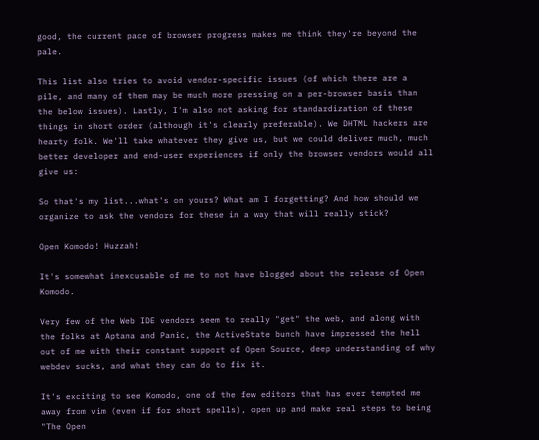good, the current pace of browser progress makes me think they're beyond the pale.

This list also tries to avoid vendor-specific issues (of which there are a pile, and many of them may be much more pressing on a per-browser basis than the below issues). Lastly, I'm also not asking for standardization of these things in short order (although it's clearly preferable). We DHTML hackers are hearty folk. We'll take whatever they give us, but we could deliver much, much better developer and end-user experiences if only the browser vendors would all give us:

So that's my list...what's on yours? What am I forgetting? And how should we organize to ask the vendors for these in a way that will really stick?

Open Komodo! Huzzah!

It's somewhat inexcusable of me to not have blogged about the release of Open Komodo.

Very few of the Web IDE vendors seem to really "get" the web, and along with the folks at Aptana and Panic, the ActiveState bunch have impressed the hell out of me with their constant support of Open Source, deep understanding of why webdev sucks, and what they can do to fix it.

It's exciting to see Komodo, one of the few editors that has ever tempted me away from vim (even if for short spells), open up and make real steps to being "The Open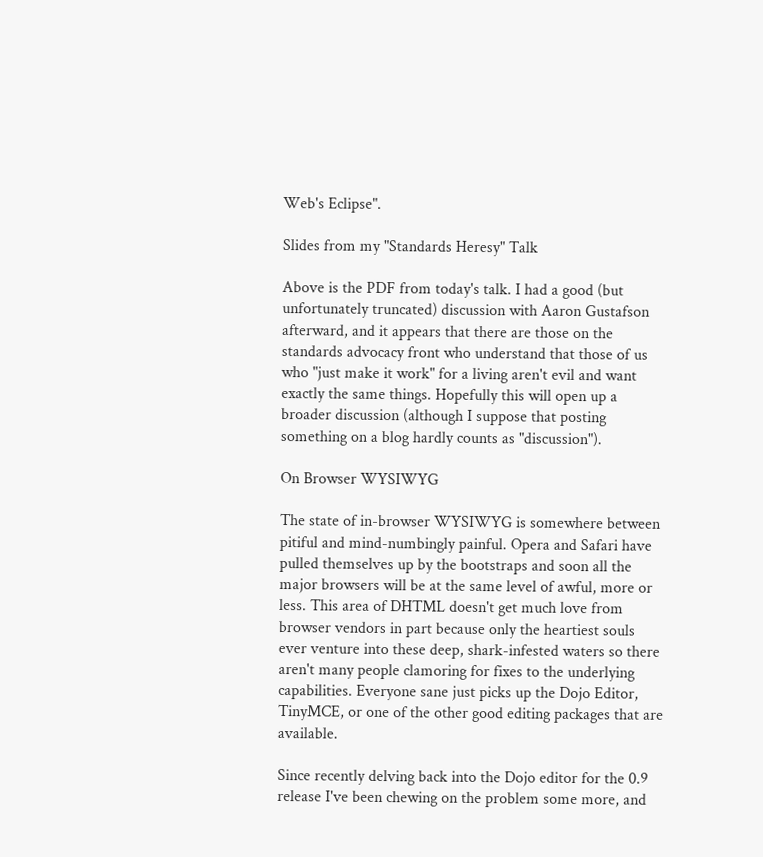Web's Eclipse".

Slides from my "Standards Heresy" Talk

Above is the PDF from today's talk. I had a good (but unfortunately truncated) discussion with Aaron Gustafson afterward, and it appears that there are those on the standards advocacy front who understand that those of us who "just make it work" for a living aren't evil and want exactly the same things. Hopefully this will open up a broader discussion (although I suppose that posting something on a blog hardly counts as "discussion").

On Browser WYSIWYG

The state of in-browser WYSIWYG is somewhere between pitiful and mind-numbingly painful. Opera and Safari have pulled themselves up by the bootstraps and soon all the major browsers will be at the same level of awful, more or less. This area of DHTML doesn't get much love from browser vendors in part because only the heartiest souls ever venture into these deep, shark-infested waters so there aren't many people clamoring for fixes to the underlying capabilities. Everyone sane just picks up the Dojo Editor, TinyMCE, or one of the other good editing packages that are available.

Since recently delving back into the Dojo editor for the 0.9 release I've been chewing on the problem some more, and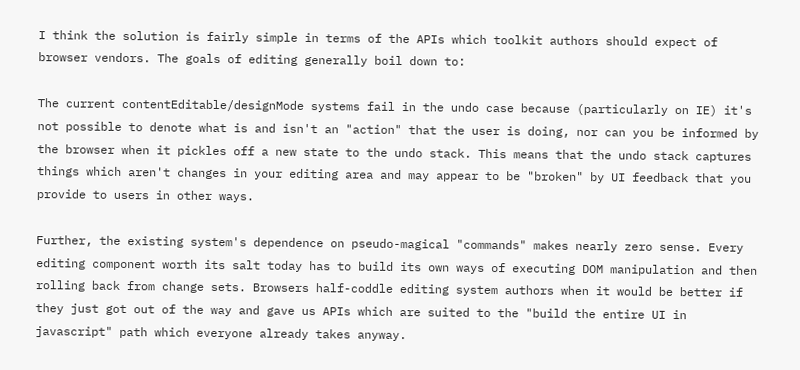I think the solution is fairly simple in terms of the APIs which toolkit authors should expect of browser vendors. The goals of editing generally boil down to:

The current contentEditable/designMode systems fail in the undo case because (particularly on IE) it's not possible to denote what is and isn't an "action" that the user is doing, nor can you be informed by the browser when it pickles off a new state to the undo stack. This means that the undo stack captures things which aren't changes in your editing area and may appear to be "broken" by UI feedback that you provide to users in other ways.

Further, the existing system's dependence on pseudo-magical "commands" makes nearly zero sense. Every editing component worth its salt today has to build its own ways of executing DOM manipulation and then rolling back from change sets. Browsers half-coddle editing system authors when it would be better if they just got out of the way and gave us APIs which are suited to the "build the entire UI in javascript" path which everyone already takes anyway.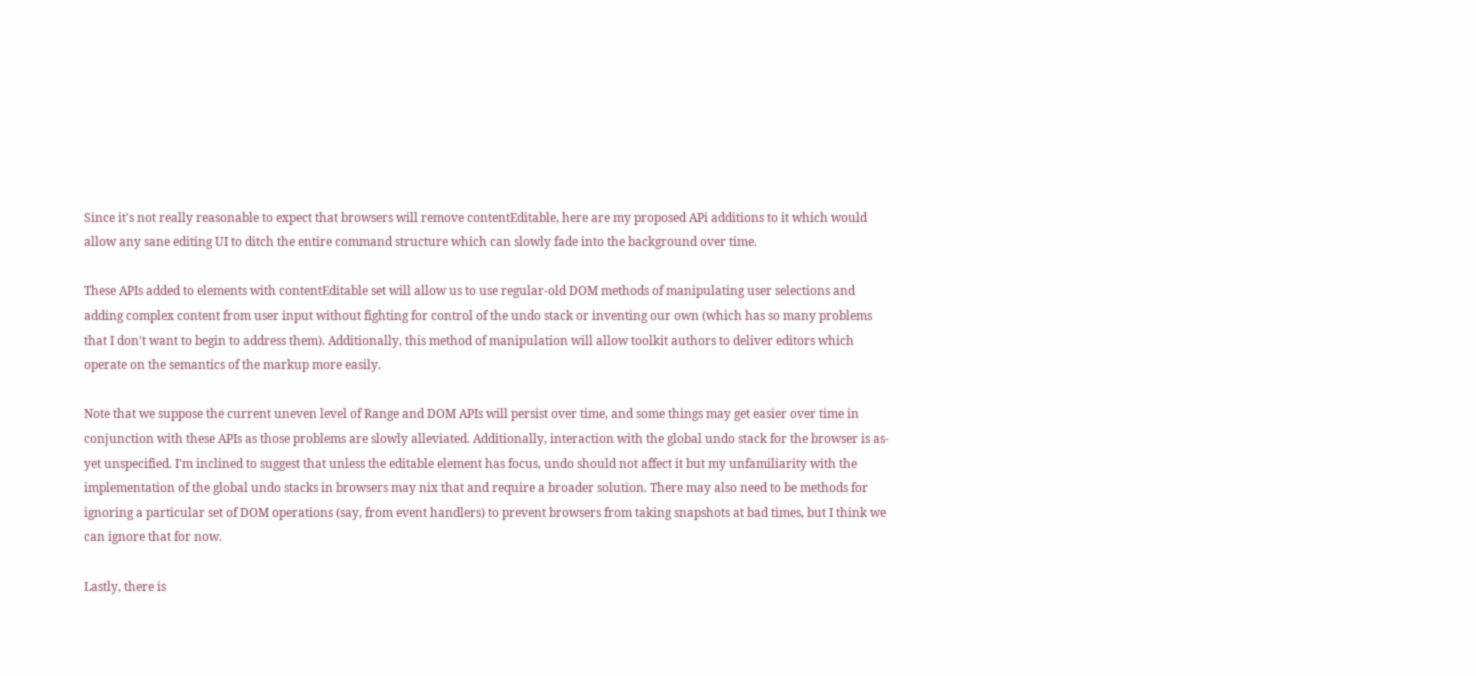Since it's not really reasonable to expect that browsers will remove contentEditable, here are my proposed APi additions to it which would allow any sane editing UI to ditch the entire command structure which can slowly fade into the background over time.

These APIs added to elements with contentEditable set will allow us to use regular-old DOM methods of manipulating user selections and adding complex content from user input without fighting for control of the undo stack or inventing our own (which has so many problems that I don't want to begin to address them). Additionally, this method of manipulation will allow toolkit authors to deliver editors which operate on the semantics of the markup more easily.

Note that we suppose the current uneven level of Range and DOM APIs will persist over time, and some things may get easier over time in conjunction with these APIs as those problems are slowly alleviated. Additionally, interaction with the global undo stack for the browser is as-yet unspecified. I'm inclined to suggest that unless the editable element has focus, undo should not affect it but my unfamiliarity with the implementation of the global undo stacks in browsers may nix that and require a broader solution. There may also need to be methods for ignoring a particular set of DOM operations (say, from event handlers) to prevent browsers from taking snapshots at bad times, but I think we can ignore that for now.

Lastly, there is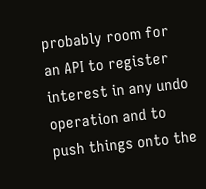probably room for an API to register interest in any undo operation and to push things onto the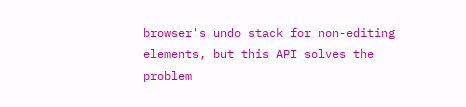browser's undo stack for non-editing elements, but this API solves the problem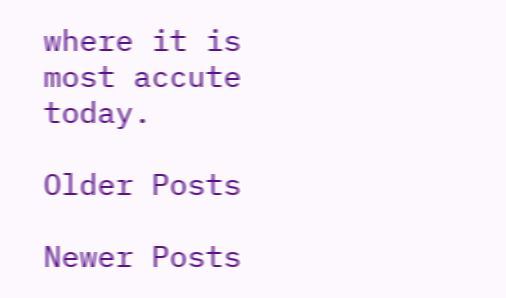where it is most accute today.

Older Posts

Newer Posts